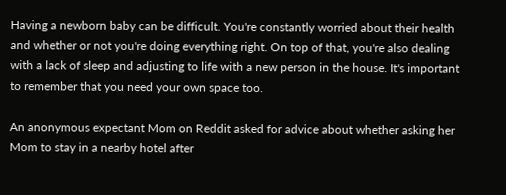Having a newborn baby can be difficult. You're constantly worried about their health and whether or not you're doing everything right. On top of that, you're also dealing with a lack of sleep and adjusting to life with a new person in the house. It's important to remember that you need your own space too.

An anonymous expectant Mom on Reddit asked for advice about whether asking her Mom to stay in a nearby hotel after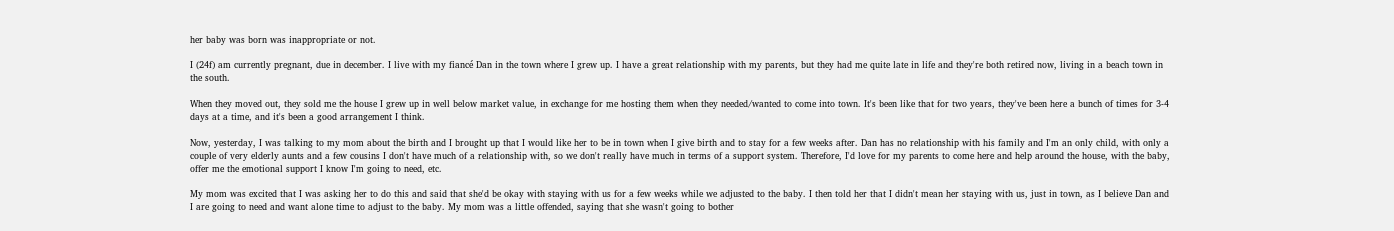her baby was born was inappropriate or not.

I (24f) am currently pregnant, due in december. I live with my fiancé Dan in the town where I grew up. I have a great relationship with my parents, but they had me quite late in life and they're both retired now, living in a beach town in the south.

When they moved out, they sold me the house I grew up in well below market value, in exchange for me hosting them when they needed/wanted to come into town. It's been like that for two years, they've been here a bunch of times for 3-4 days at a time, and it's been a good arrangement I think.

Now, yesterday, I was talking to my mom about the birth and I brought up that I would like her to be in town when I give birth and to stay for a few weeks after. Dan has no relationship with his family and I'm an only child, with only a couple of very elderly aunts and a few cousins I don't have much of a relationship with, so we don't really have much in terms of a support system. Therefore, I'd love for my parents to come here and help around the house, with the baby, offer me the emotional support I know I'm going to need, etc.

My mom was excited that I was asking her to do this and said that she'd be okay with staying with us for a few weeks while we adjusted to the baby. I then told her that I didn't mean her staying with us, just in town, as I believe Dan and I are going to need and want alone time to adjust to the baby. My mom was a little offended, saying that she wasn't going to bother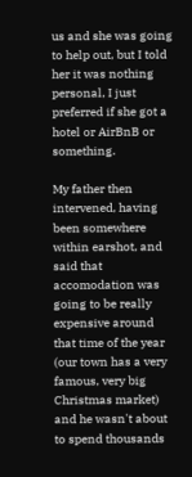us and she was going to help out, but I told her it was nothing personal, I just preferred if she got a hotel or AirBnB or something.

My father then intervened, having been somewhere within earshot, and said that accomodation was going to be really expensive around that time of the year (our town has a very famous, very big Christmas market) and he wasn't about to spend thousands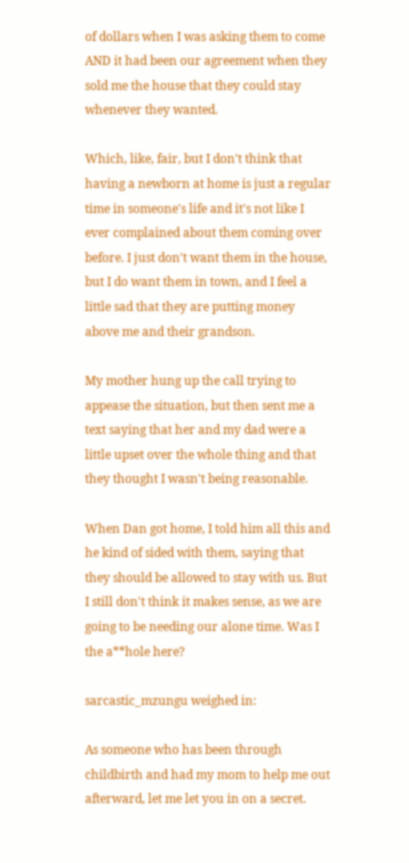of dollars when I was asking them to come AND it had been our agreement when they sold me the house that they could stay whenever they wanted.

Which, like, fair, but I don't think that having a newborn at home is just a regular time in someone's life and it's not like I ever complained about them coming over before. I just don't want them in the house, but I do want them in town, and I feel a little sad that they are putting money above me and their grandson.

My mother hung up the call trying to appease the situation, but then sent me a text saying that her and my dad were a little upset over the whole thing and that they thought I wasn't being reasonable.

When Dan got home, I told him all this and he kind of sided with them, saying that they should be allowed to stay with us. But I still don't think it makes sense, as we are going to be needing our alone time. Was I the a**hole here?

sarcastic_mzungu weighed in:

As someone who has been through childbirth and had my mom to help me out afterward, let me let you in on a secret.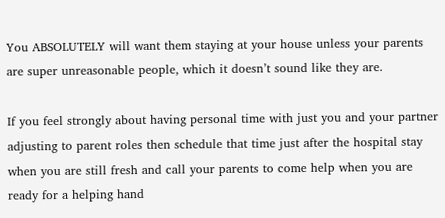You ABSOLUTELY will want them staying at your house unless your parents are super unreasonable people, which it doesn’t sound like they are.

If you feel strongly about having personal time with just you and your partner adjusting to parent roles then schedule that time just after the hospital stay when you are still fresh and call your parents to come help when you are ready for a helping hand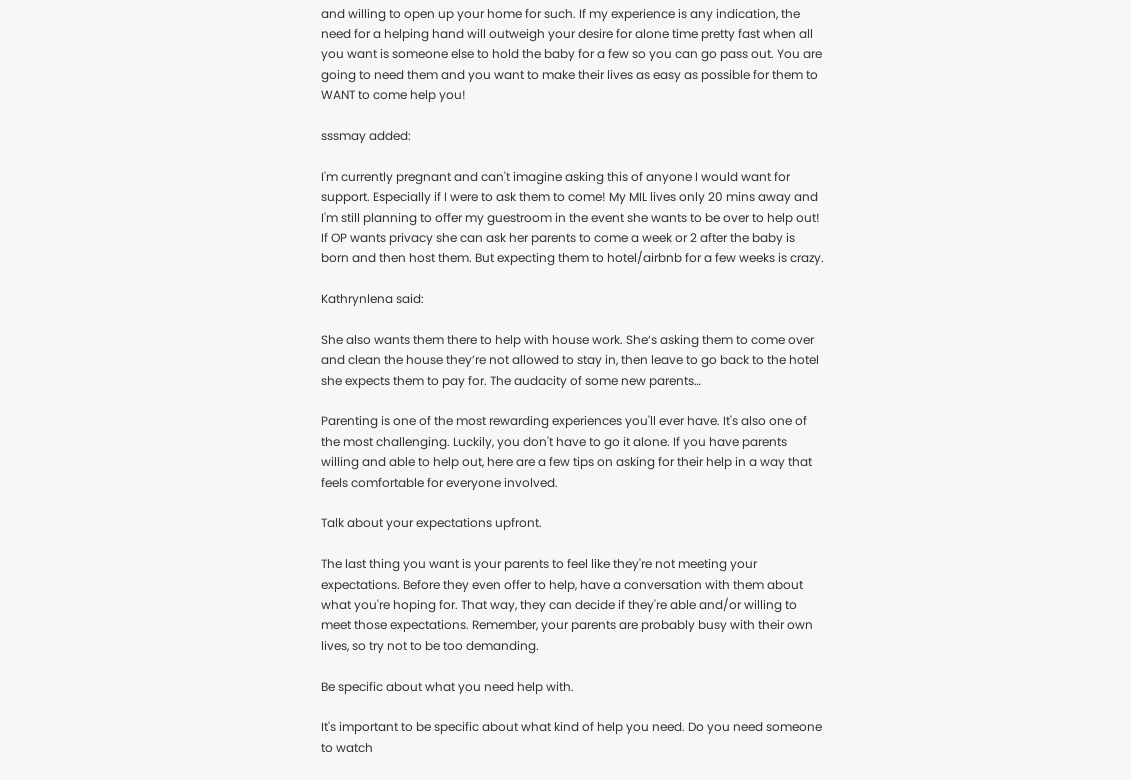and willing to open up your home for such. If my experience is any indication, the need for a helping hand will outweigh your desire for alone time pretty fast when all you want is someone else to hold the baby for a few so you can go pass out. You are going to need them and you want to make their lives as easy as possible for them to WANT to come help you!

sssmay added:

I'm currently pregnant and can't imagine asking this of anyone I would want for support. Especially if I were to ask them to come! My MIL lives only 20 mins away and I'm still planning to offer my guestroom in the event she wants to be over to help out! If OP wants privacy she can ask her parents to come a week or 2 after the baby is born and then host them. But expecting them to hotel/airbnb for a few weeks is crazy.

Kathrynlena said:

She also wants them there to help with house work. She‘s asking them to come over and clean the house they’re not allowed to stay in, then leave to go back to the hotel she expects them to pay for. The audacity of some new parents…

Parenting is one of the most rewarding experiences you'll ever have. It's also one of the most challenging. Luckily, you don't have to go it alone. If you have parents willing and able to help out, here are a few tips on asking for their help in a way that feels comfortable for everyone involved.

Talk about your expectations upfront.

The last thing you want is your parents to feel like they're not meeting your expectations. Before they even offer to help, have a conversation with them about what you're hoping for. That way, they can decide if they're able and/or willing to meet those expectations. Remember, your parents are probably busy with their own lives, so try not to be too demanding.

Be specific about what you need help with.

It's important to be specific about what kind of help you need. Do you need someone to watch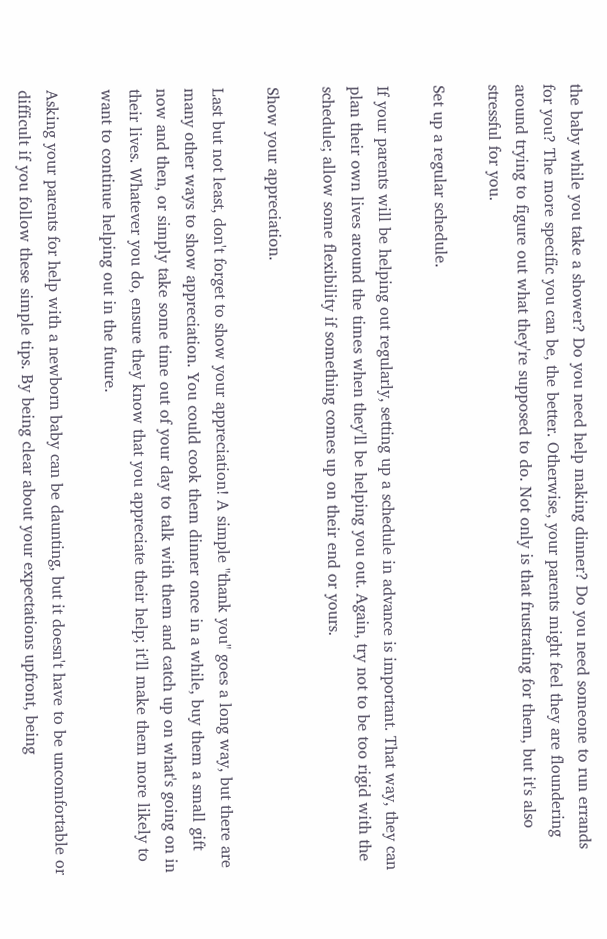the baby while you take a shower? Do you need help making dinner? Do you need someone to run errands for you? The more specific you can be, the better. Otherwise, your parents might feel they are floundering around trying to figure out what they're supposed to do. Not only is that frustrating for them, but it's also stressful for you.

Set up a regular schedule.

If your parents will be helping out regularly, setting up a schedule in advance is important. That way, they can plan their own lives around the times when they'll be helping you out. Again, try not to be too rigid with the schedule; allow some flexibility if something comes up on their end or yours.

Show your appreciation.

Last but not least, don't forget to show your appreciation! A simple "thank you" goes a long way, but there are many other ways to show appreciation. You could cook them dinner once in a while, buy them a small gift now and then, or simply take some time out of your day to talk with them and catch up on what's going on in their lives. Whatever you do, ensure they know that you appreciate their help; it'll make them more likely to want to continue helping out in the future.

Asking your parents for help with a newborn baby can be daunting, but it doesn't have to be uncomfortable or difficult if you follow these simple tips. By being clear about your expectations upfront, being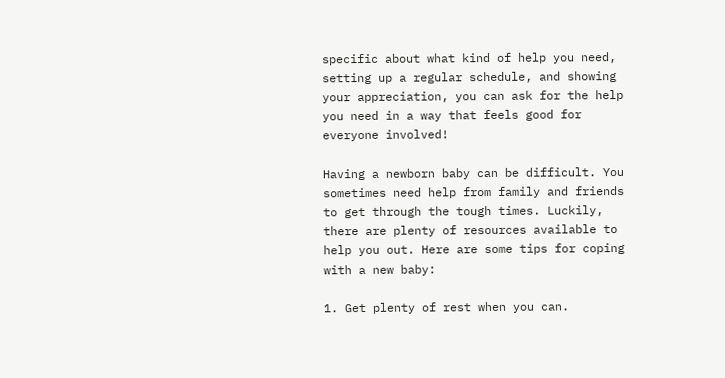specific about what kind of help you need, setting up a regular schedule, and showing your appreciation, you can ask for the help you need in a way that feels good for everyone involved!

Having a newborn baby can be difficult. You sometimes need help from family and friends to get through the tough times. Luckily, there are plenty of resources available to help you out. Here are some tips for coping with a new baby:

1. Get plenty of rest when you can.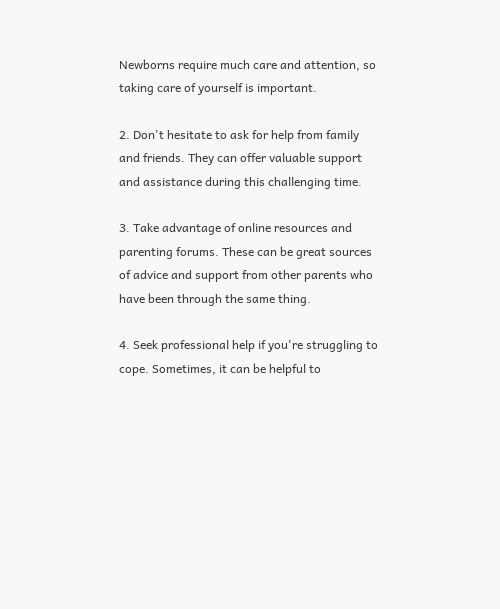Newborns require much care and attention, so taking care of yourself is important.

2. Don't hesitate to ask for help from family and friends. They can offer valuable support and assistance during this challenging time.

3. Take advantage of online resources and parenting forums. These can be great sources of advice and support from other parents who have been through the same thing.

4. Seek professional help if you're struggling to cope. Sometimes, it can be helpful to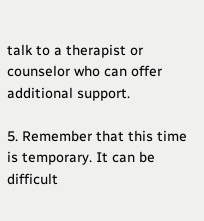talk to a therapist or counselor who can offer additional support.

5. Remember that this time is temporary. It can be difficult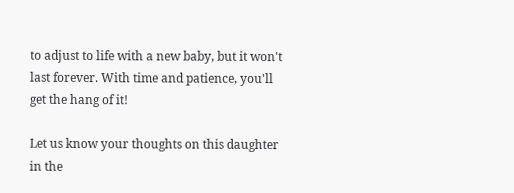to adjust to life with a new baby, but it won't last forever. With time and patience, you'll get the hang of it!

Let us know your thoughts on this daughter in the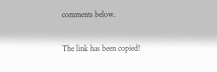comments below.

The link has been copied!